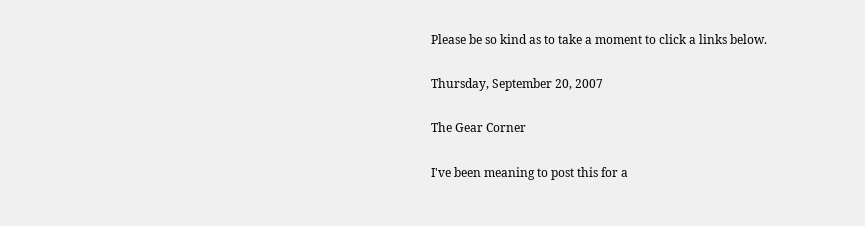Please be so kind as to take a moment to click a links below.

Thursday, September 20, 2007

The Gear Corner

I've been meaning to post this for a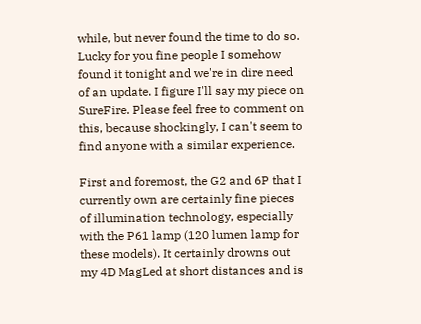while, but never found the time to do so. Lucky for you fine people I somehow found it tonight and we're in dire need of an update. I figure I'll say my piece on SureFire. Please feel free to comment on this, because shockingly, I can't seem to find anyone with a similar experience.

First and foremost, the G2 and 6P that I currently own are certainly fine pieces of illumination technology, especially with the P61 lamp (120 lumen lamp for these models). It certainly drowns out my 4D MagLed at short distances and is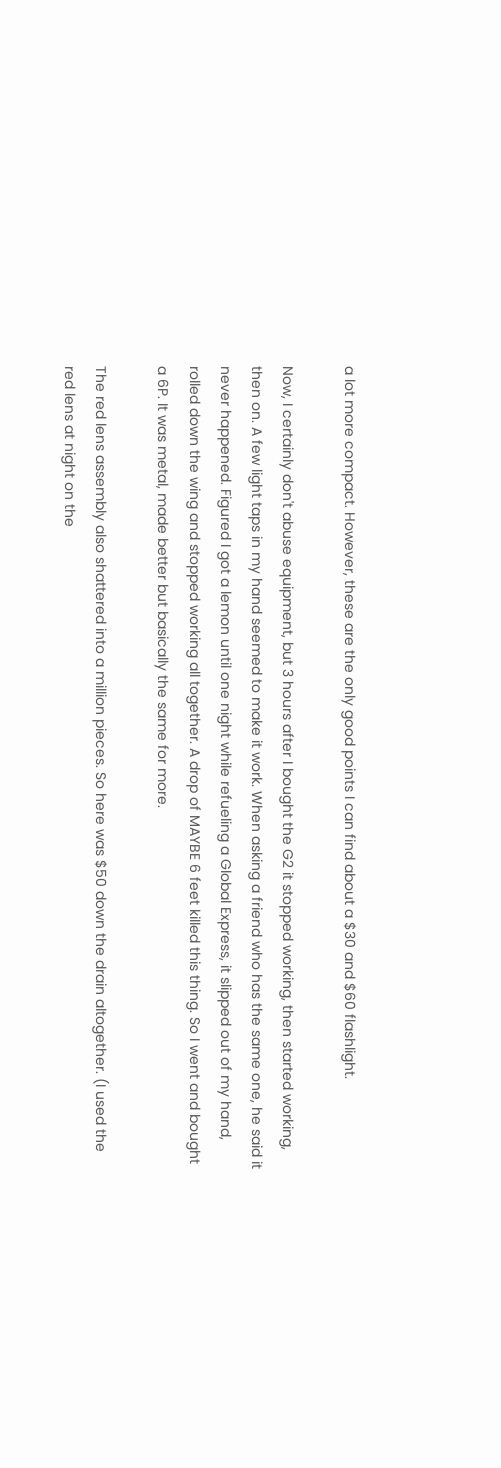a lot more compact. However, these are the only good points I can find about a $30 and $60 flashlight.

Now, I certainly don't abuse equipment, but 3 hours after I bought the G2 it stopped working, then started working, then on. A few light taps in my hand seemed to make it work. When asking a friend who has the same one, he said it never happened. Figured I got a lemon until one night while refueling a Global Express, it slipped out of my hand, rolled down the wing and stopped working all together. A drop of MAYBE 6 feet killed this thing. So I went and bought a 6P. It was metal, made better but basically the same for more.

The red lens assembly also shattered into a million pieces. So here was $50 down the drain altogether. (I used the red lens at night on the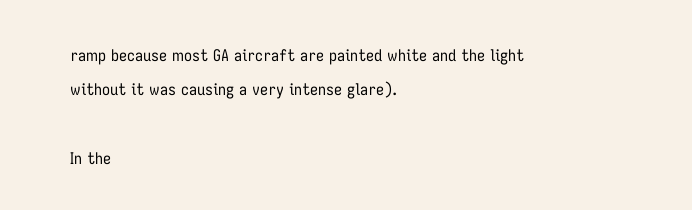ramp because most GA aircraft are painted white and the light without it was causing a very intense glare).

In the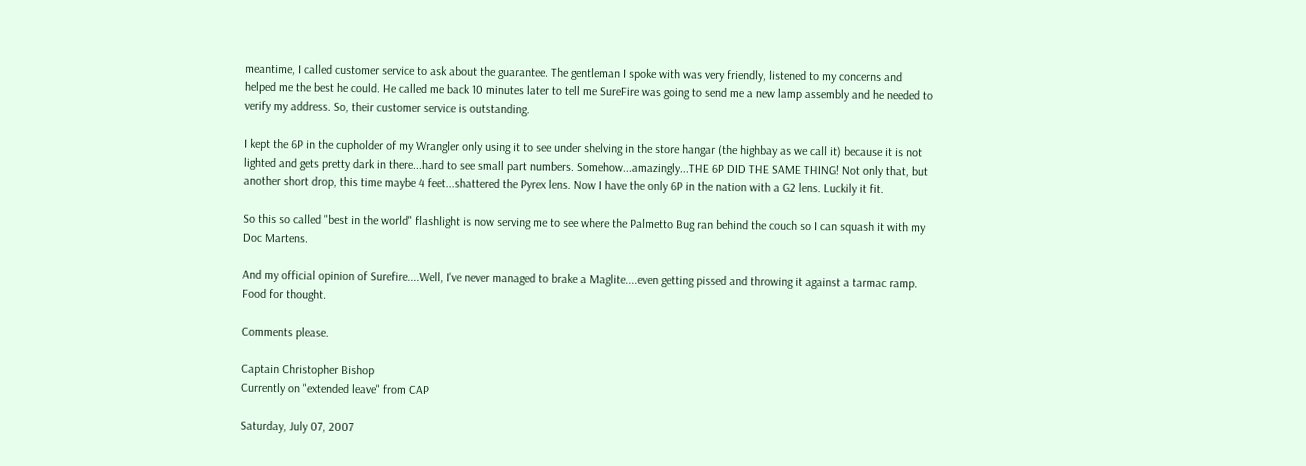meantime, I called customer service to ask about the guarantee. The gentleman I spoke with was very friendly, listened to my concerns and helped me the best he could. He called me back 10 minutes later to tell me SureFire was going to send me a new lamp assembly and he needed to verify my address. So, their customer service is outstanding.

I kept the 6P in the cupholder of my Wrangler only using it to see under shelving in the store hangar (the highbay as we call it) because it is not lighted and gets pretty dark in there...hard to see small part numbers. Somehow...amazingly...THE 6P DID THE SAME THING! Not only that, but another short drop, this time maybe 4 feet...shattered the Pyrex lens. Now I have the only 6P in the nation with a G2 lens. Luckily it fit.

So this so called "best in the world" flashlight is now serving me to see where the Palmetto Bug ran behind the couch so I can squash it with my Doc Martens.

And my official opinion of Surefire....Well, I've never managed to brake a Maglite....even getting pissed and throwing it against a tarmac ramp. Food for thought.

Comments please.

Captain Christopher Bishop
Currently on "extended leave" from CAP

Saturday, July 07, 2007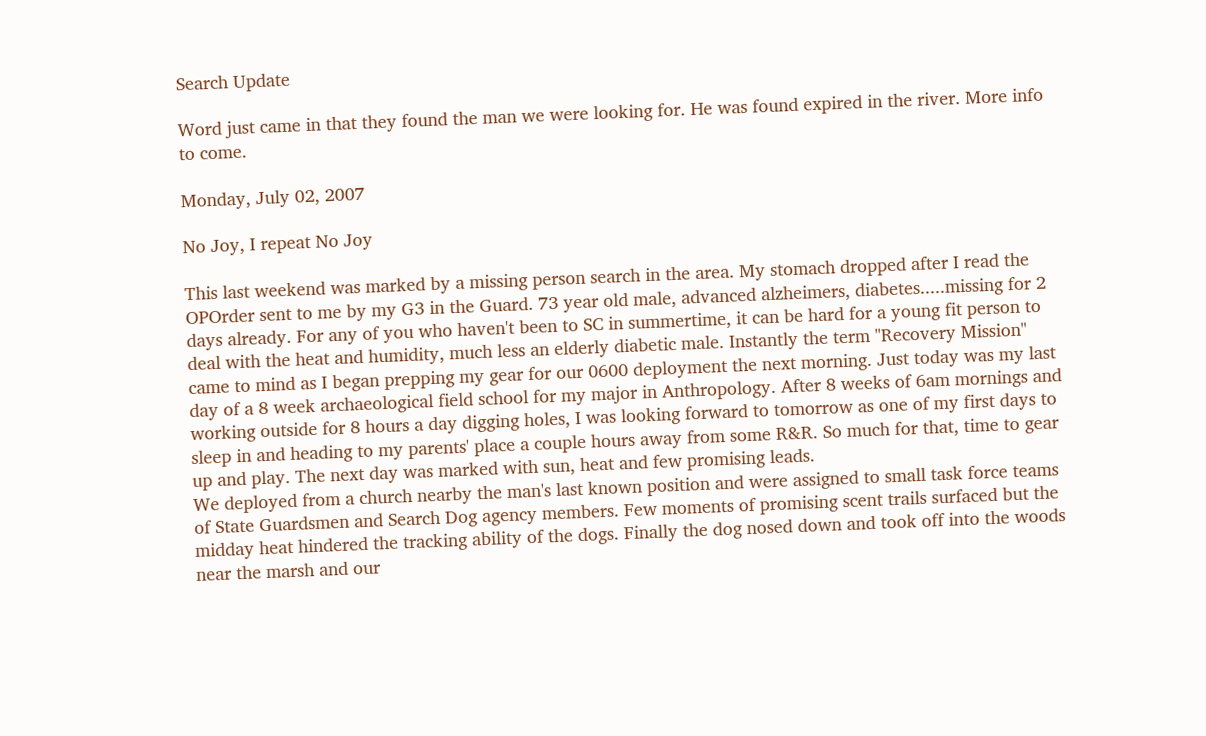Search Update

Word just came in that they found the man we were looking for. He was found expired in the river. More info to come.

Monday, July 02, 2007

No Joy, I repeat No Joy

This last weekend was marked by a missing person search in the area. My stomach dropped after I read the OPOrder sent to me by my G3 in the Guard. 73 year old male, advanced alzheimers, diabetes.....missing for 2 days already. For any of you who haven't been to SC in summertime, it can be hard for a young fit person to deal with the heat and humidity, much less an elderly diabetic male. Instantly the term "Recovery Mission" came to mind as I began prepping my gear for our 0600 deployment the next morning. Just today was my last day of a 8 week archaeological field school for my major in Anthropology. After 8 weeks of 6am mornings and working outside for 8 hours a day digging holes, I was looking forward to tomorrow as one of my first days to sleep in and heading to my parents' place a couple hours away from some R&R. So much for that, time to gear up and play. The next day was marked with sun, heat and few promising leads.
We deployed from a church nearby the man's last known position and were assigned to small task force teams of State Guardsmen and Search Dog agency members. Few moments of promising scent trails surfaced but the midday heat hindered the tracking ability of the dogs. Finally the dog nosed down and took off into the woods near the marsh and our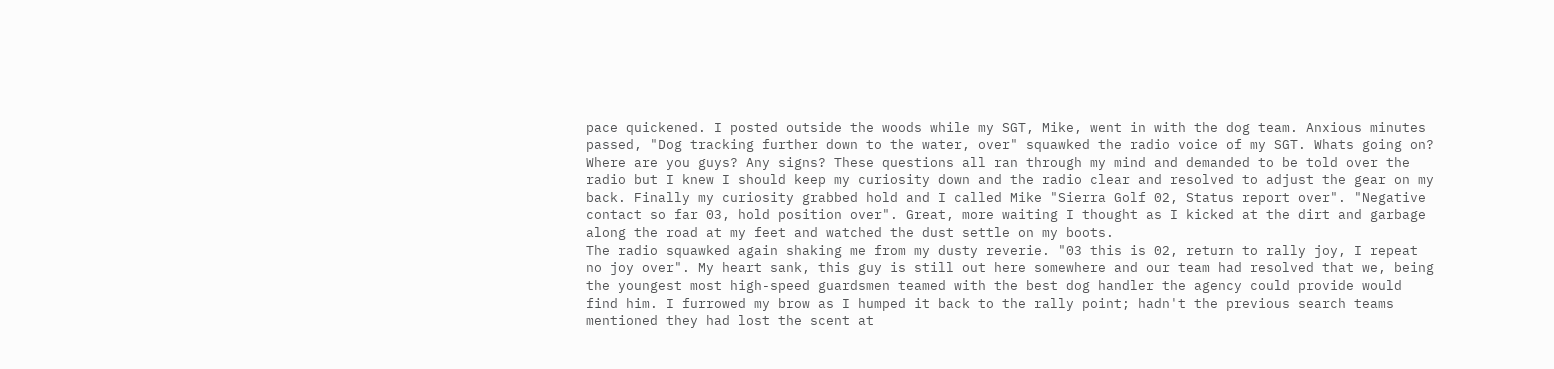pace quickened. I posted outside the woods while my SGT, Mike, went in with the dog team. Anxious minutes passed, "Dog tracking further down to the water, over" squawked the radio voice of my SGT. Whats going on? Where are you guys? Any signs? These questions all ran through my mind and demanded to be told over the radio but I knew I should keep my curiosity down and the radio clear and resolved to adjust the gear on my back. Finally my curiosity grabbed hold and I called Mike "Sierra Golf 02, Status report over". "Negative contact so far 03, hold position over". Great, more waiting I thought as I kicked at the dirt and garbage along the road at my feet and watched the dust settle on my boots.
The radio squawked again shaking me from my dusty reverie. "03 this is 02, return to rally joy, I repeat no joy over". My heart sank, this guy is still out here somewhere and our team had resolved that we, being the youngest most high-speed guardsmen teamed with the best dog handler the agency could provide would find him. I furrowed my brow as I humped it back to the rally point; hadn't the previous search teams mentioned they had lost the scent at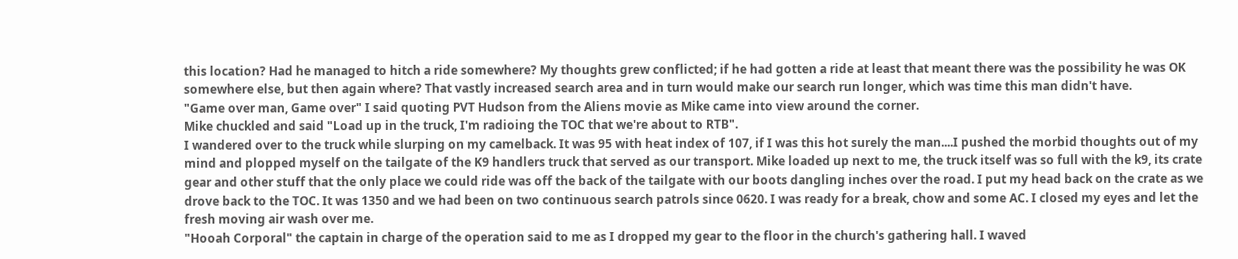this location? Had he managed to hitch a ride somewhere? My thoughts grew conflicted; if he had gotten a ride at least that meant there was the possibility he was OK somewhere else, but then again where? That vastly increased search area and in turn would make our search run longer, which was time this man didn't have.
"Game over man, Game over" I said quoting PVT Hudson from the Aliens movie as Mike came into view around the corner.
Mike chuckled and said "Load up in the truck, I'm radioing the TOC that we're about to RTB".
I wandered over to the truck while slurping on my camelback. It was 95 with heat index of 107, if I was this hot surely the man....I pushed the morbid thoughts out of my mind and plopped myself on the tailgate of the K9 handlers truck that served as our transport. Mike loaded up next to me, the truck itself was so full with the k9, its crate gear and other stuff that the only place we could ride was off the back of the tailgate with our boots dangling inches over the road. I put my head back on the crate as we drove back to the TOC. It was 1350 and we had been on two continuous search patrols since 0620. I was ready for a break, chow and some AC. I closed my eyes and let the fresh moving air wash over me.
"Hooah Corporal" the captain in charge of the operation said to me as I dropped my gear to the floor in the church's gathering hall. I waved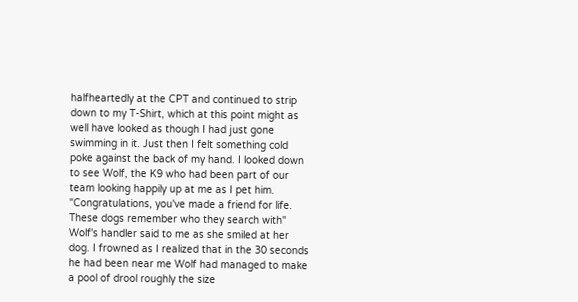halfheartedly at the CPT and continued to strip down to my T-Shirt, which at this point might as well have looked as though I had just gone swimming in it. Just then I felt something cold poke against the back of my hand. I looked down to see Wolf, the K9 who had been part of our team looking happily up at me as I pet him. "Congratulations, you've made a friend for life. These dogs remember who they search with" Wolf's handler said to me as she smiled at her dog. I frowned as I realized that in the 30 seconds he had been near me Wolf had managed to make a pool of drool roughly the size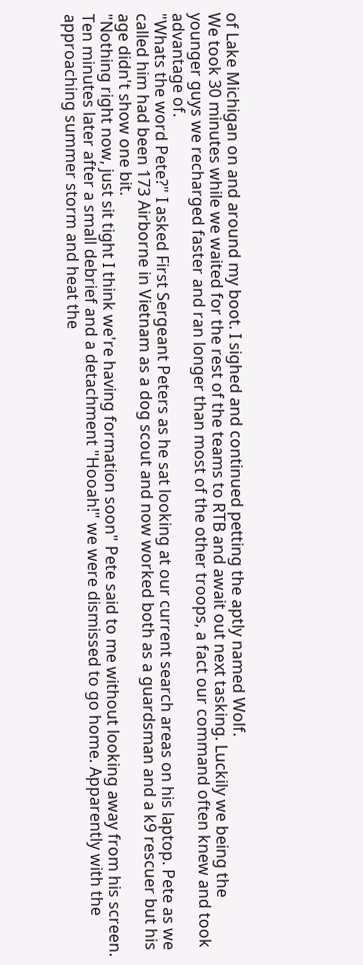of Lake Michigan on and around my boot. I sighed and continued petting the aptly named Wolf.
We took 30 minutes while we waited for the rest of the teams to RTB and await out next tasking. Luckily we being the younger guys we recharged faster and ran longer than most of the other troops, a fact our command often knew and took advantage of.
"Whats the word Pete?" I asked First Sergeant Peters as he sat looking at our current search areas on his laptop. Pete as we called him had been 173 Airborne in Vietnam as a dog scout and now worked both as a guardsman and a k9 rescuer but his age didn't show one bit.
"Nothing right now, just sit tight I think we're having formation soon" Pete said to me without looking away from his screen.
Ten minutes later after a small debrief and a detachment "Hooah!" we were dismissed to go home. Apparently with the approaching summer storm and heat the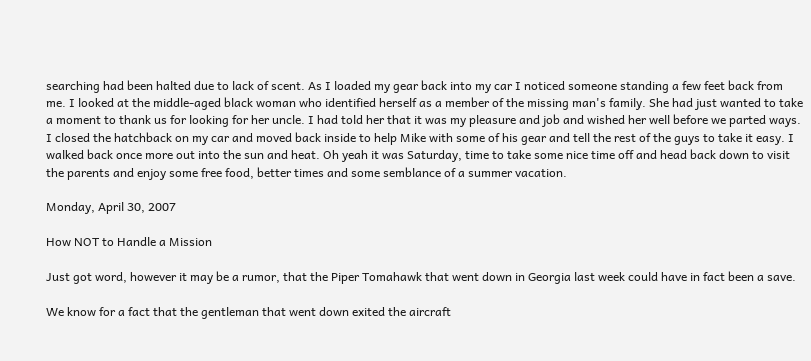searching had been halted due to lack of scent. As I loaded my gear back into my car I noticed someone standing a few feet back from me. I looked at the middle-aged black woman who identified herself as a member of the missing man's family. She had just wanted to take a moment to thank us for looking for her uncle. I had told her that it was my pleasure and job and wished her well before we parted ways. I closed the hatchback on my car and moved back inside to help Mike with some of his gear and tell the rest of the guys to take it easy. I walked back once more out into the sun and heat. Oh yeah it was Saturday, time to take some nice time off and head back down to visit the parents and enjoy some free food, better times and some semblance of a summer vacation.

Monday, April 30, 2007

How NOT to Handle a Mission

Just got word, however it may be a rumor, that the Piper Tomahawk that went down in Georgia last week could have in fact been a save.

We know for a fact that the gentleman that went down exited the aircraft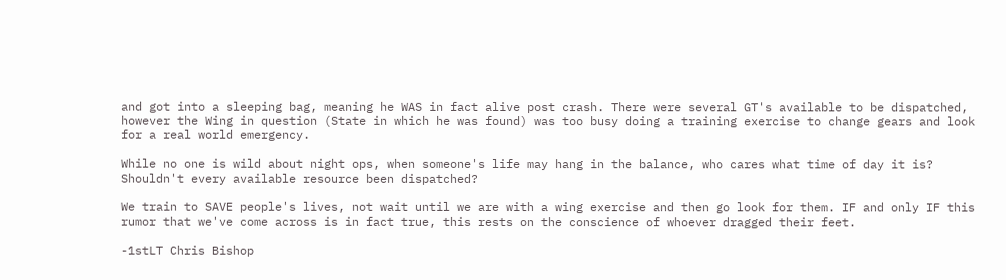and got into a sleeping bag, meaning he WAS in fact alive post crash. There were several GT's available to be dispatched, however the Wing in question (State in which he was found) was too busy doing a training exercise to change gears and look for a real world emergency.

While no one is wild about night ops, when someone's life may hang in the balance, who cares what time of day it is? Shouldn't every available resource been dispatched?

We train to SAVE people's lives, not wait until we are with a wing exercise and then go look for them. IF and only IF this rumor that we've come across is in fact true, this rests on the conscience of whoever dragged their feet.

-1stLT Chris Bishop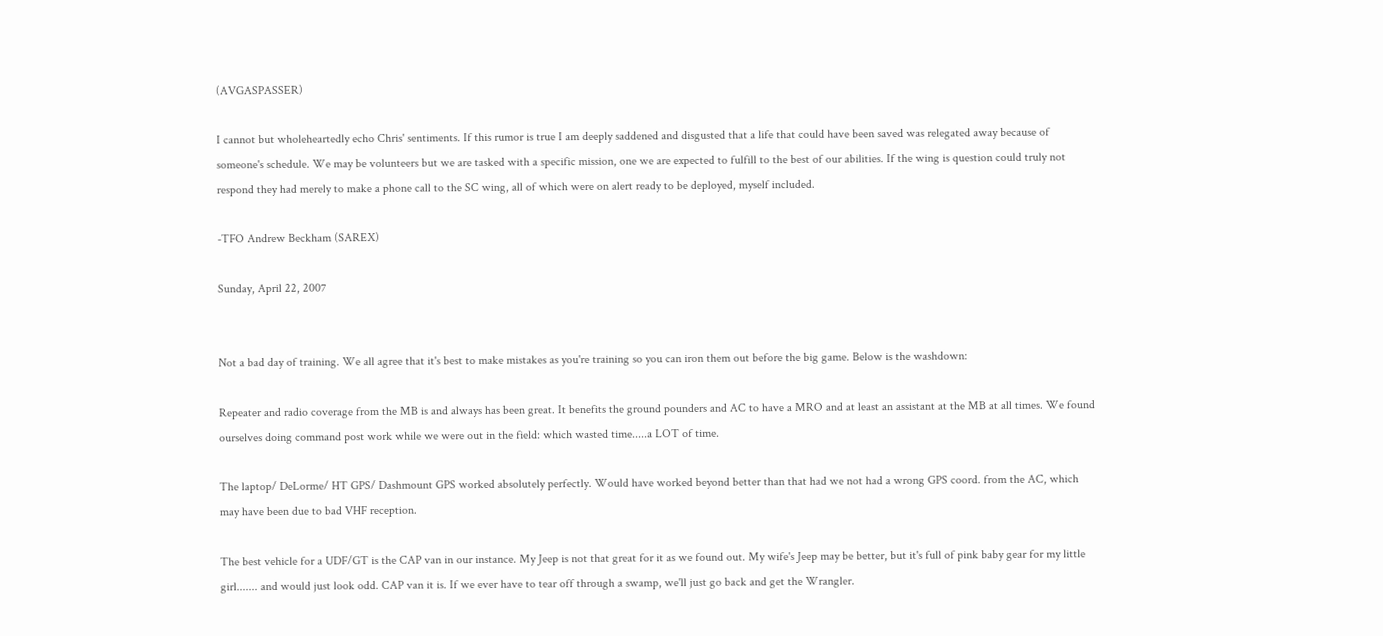(AVGASPASSER)

I cannot but wholeheartedly echo Chris' sentiments. If this rumor is true I am deeply saddened and disgusted that a life that could have been saved was relegated away because of someone's schedule. We may be volunteers but we are tasked with a specific mission, one we are expected to fulfill to the best of our abilities. If the wing is question could truly not respond they had merely to make a phone call to the SC wing, all of which were on alert ready to be deployed, myself included.

-TFO Andrew Beckham (SAREX)

Sunday, April 22, 2007


Not a bad day of training. We all agree that it's best to make mistakes as you're training so you can iron them out before the big game. Below is the washdown:

Repeater and radio coverage from the MB is and always has been great. It benefits the ground pounders and AC to have a MRO and at least an assistant at the MB at all times. We found ourselves doing command post work while we were out in the field: which wasted time.....a LOT of time.

The laptop/ DeLorme/ HT GPS/ Dashmount GPS worked absolutely perfectly. Would have worked beyond better than that had we not had a wrong GPS coord. from the AC, which may have been due to bad VHF reception.

The best vehicle for a UDF/GT is the CAP van in our instance. My Jeep is not that great for it as we found out. My wife's Jeep may be better, but it's full of pink baby gear for my little girl....... and would just look odd. CAP van it is. If we ever have to tear off through a swamp, we'll just go back and get the Wrangler.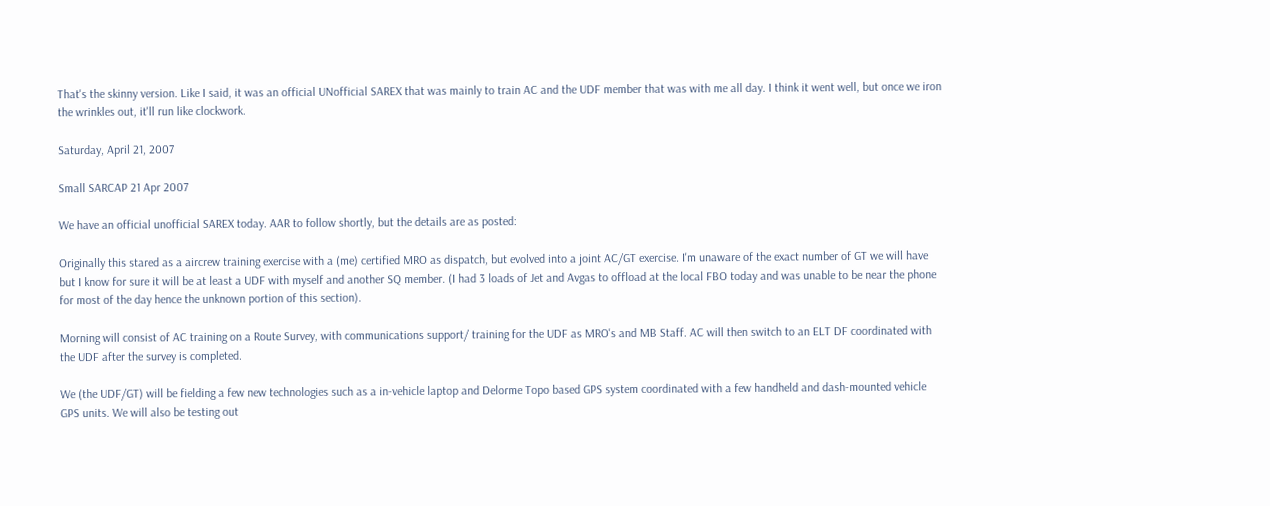That's the skinny version. Like I said, it was an official UNofficial SAREX that was mainly to train AC and the UDF member that was with me all day. I think it went well, but once we iron the wrinkles out, it'll run like clockwork.

Saturday, April 21, 2007

Small SARCAP 21 Apr 2007

We have an official unofficial SAREX today. AAR to follow shortly, but the details are as posted:

Originally this stared as a aircrew training exercise with a (me) certified MRO as dispatch, but evolved into a joint AC/GT exercise. I'm unaware of the exact number of GT we will have but I know for sure it will be at least a UDF with myself and another SQ member. (I had 3 loads of Jet and Avgas to offload at the local FBO today and was unable to be near the phone for most of the day hence the unknown portion of this section).

Morning will consist of AC training on a Route Survey, with communications support/ training for the UDF as MRO's and MB Staff. AC will then switch to an ELT DF coordinated with the UDF after the survey is completed.

We (the UDF/GT) will be fielding a few new technologies such as a in-vehicle laptop and Delorme Topo based GPS system coordinated with a few handheld and dash-mounted vehicle GPS units. We will also be testing out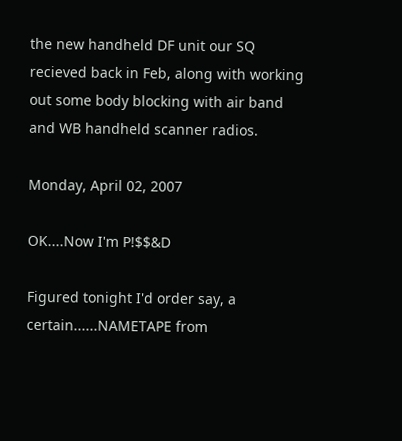the new handheld DF unit our SQ recieved back in Feb, along with working out some body blocking with air band and WB handheld scanner radios.

Monday, April 02, 2007

OK....Now I'm P!$$&D

Figured tonight I'd order say, a certain......NAMETAPE from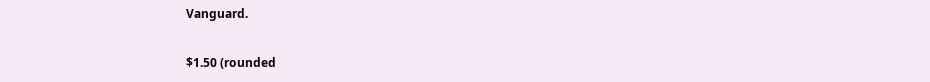Vanguard.

$1.50 (rounded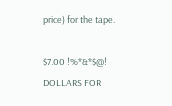price) for the tape.

$7.00 !%*&*$@! DOLLARS FOR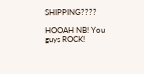SHIPPING????

HOOAH NB! You guys ROCK!